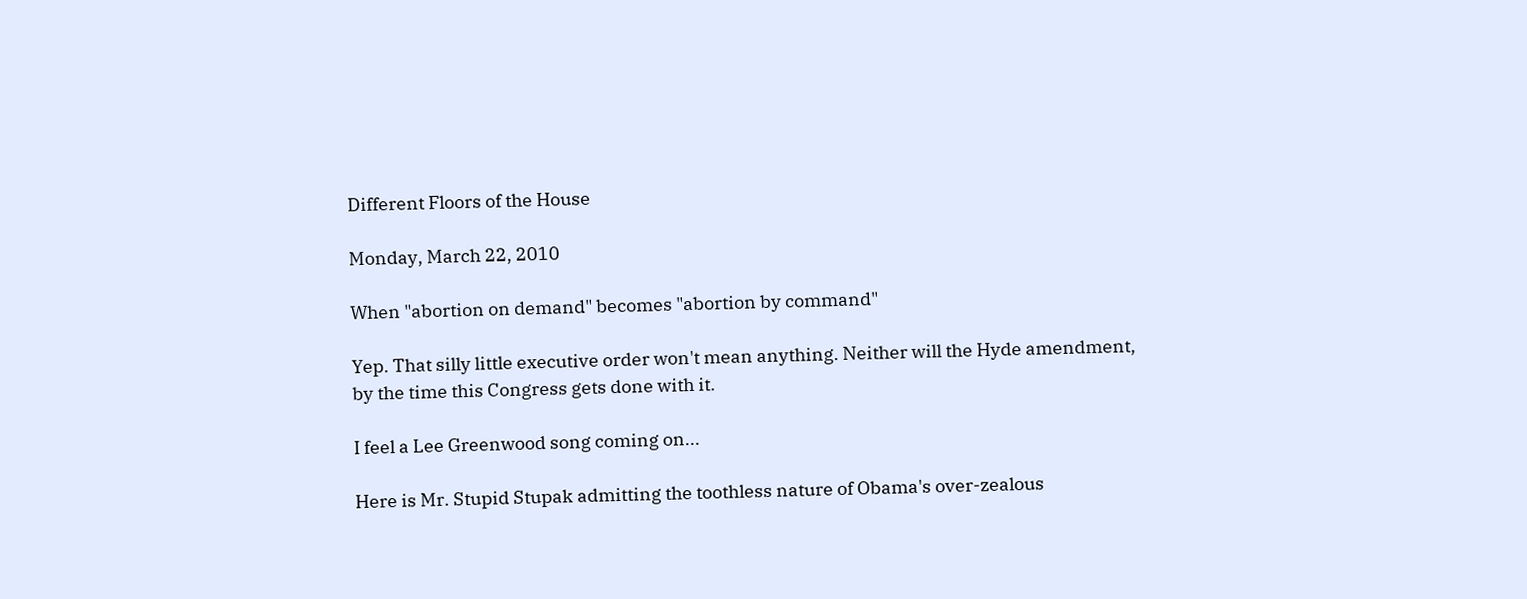Different Floors of the House

Monday, March 22, 2010

When "abortion on demand" becomes "abortion by command"

Yep. That silly little executive order won't mean anything. Neither will the Hyde amendment, by the time this Congress gets done with it.

I feel a Lee Greenwood song coming on...

Here is Mr. Stupid Stupak admitting the toothless nature of Obama's over-zealous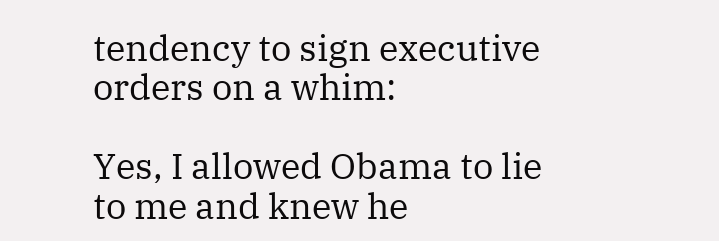tendency to sign executive orders on a whim:

Yes, I allowed Obama to lie to me and knew he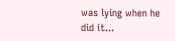was lying when he did it...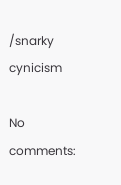/snarky cynicism

No comments: